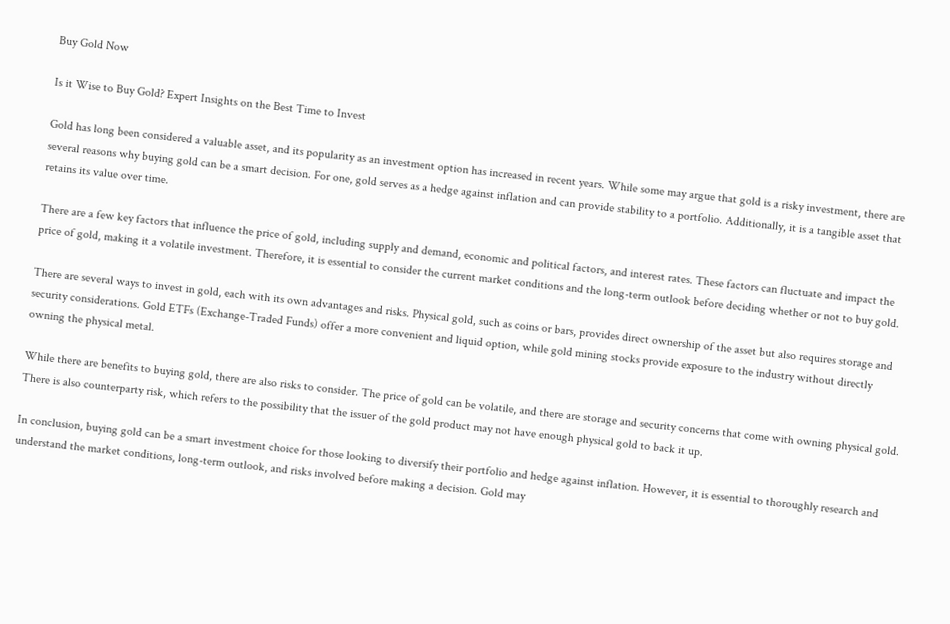Buy Gold Now

Is it Wise to Buy Gold? Expert Insights on the Best Time to Invest

Gold has long been considered a valuable asset, and its popularity as an investment option has increased in recent years. While some may argue that gold is a risky investment, there are several reasons why buying gold can be a smart decision. For one, gold serves as a hedge against inflation and can provide stability to a portfolio. Additionally, it is a tangible asset that retains its value over time.

There are a few key factors that influence the price of gold, including supply and demand, economic and political factors, and interest rates. These factors can fluctuate and impact the price of gold, making it a volatile investment. Therefore, it is essential to consider the current market conditions and the long-term outlook before deciding whether or not to buy gold.

There are several ways to invest in gold, each with its own advantages and risks. Physical gold, such as coins or bars, provides direct ownership of the asset but also requires storage and security considerations. Gold ETFs (Exchange-Traded Funds) offer a more convenient and liquid option, while gold mining stocks provide exposure to the industry without directly owning the physical metal.

While there are benefits to buying gold, there are also risks to consider. The price of gold can be volatile, and there are storage and security concerns that come with owning physical gold. There is also counterparty risk, which refers to the possibility that the issuer of the gold product may not have enough physical gold to back it up.

In conclusion, buying gold can be a smart investment choice for those looking to diversify their portfolio and hedge against inflation. However, it is essential to thoroughly research and understand the market conditions, long-term outlook, and risks involved before making a decision. Gold may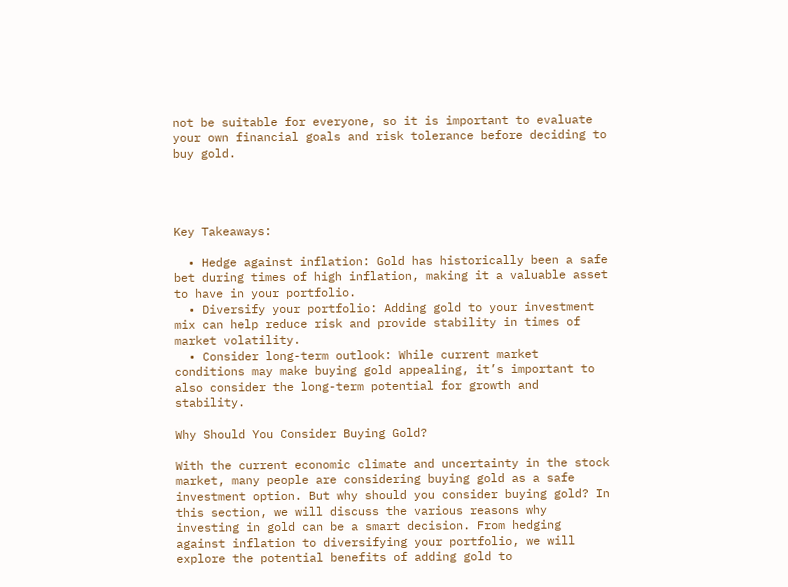not be suitable for everyone, so it is important to evaluate your own financial goals and risk tolerance before deciding to buy gold.




Key Takeaways:

  • Hedge against inflation: Gold has historically been a safe bet during times of high inflation, making it a valuable asset to have in your portfolio.
  • Diversify your portfolio: Adding gold to your investment mix can help reduce risk and provide stability in times of market volatility.
  • Consider long-term outlook: While current market conditions may make buying gold appealing, it’s important to also consider the long-term potential for growth and stability.

Why Should You Consider Buying Gold?

With the current economic climate and uncertainty in the stock market, many people are considering buying gold as a safe investment option. But why should you consider buying gold? In this section, we will discuss the various reasons why investing in gold can be a smart decision. From hedging against inflation to diversifying your portfolio, we will explore the potential benefits of adding gold to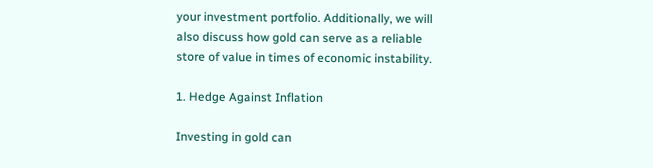your investment portfolio. Additionally, we will also discuss how gold can serve as a reliable store of value in times of economic instability.

1. Hedge Against Inflation

Investing in gold can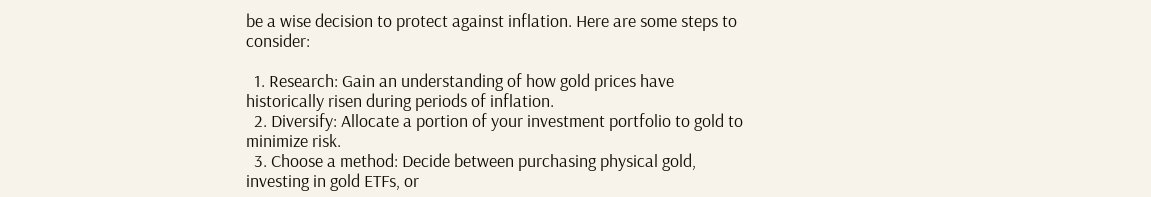be a wise decision to protect against inflation. Here are some steps to consider:

  1. Research: Gain an understanding of how gold prices have historically risen during periods of inflation.
  2. Diversify: Allocate a portion of your investment portfolio to gold to minimize risk.
  3. Choose a method: Decide between purchasing physical gold, investing in gold ETFs, or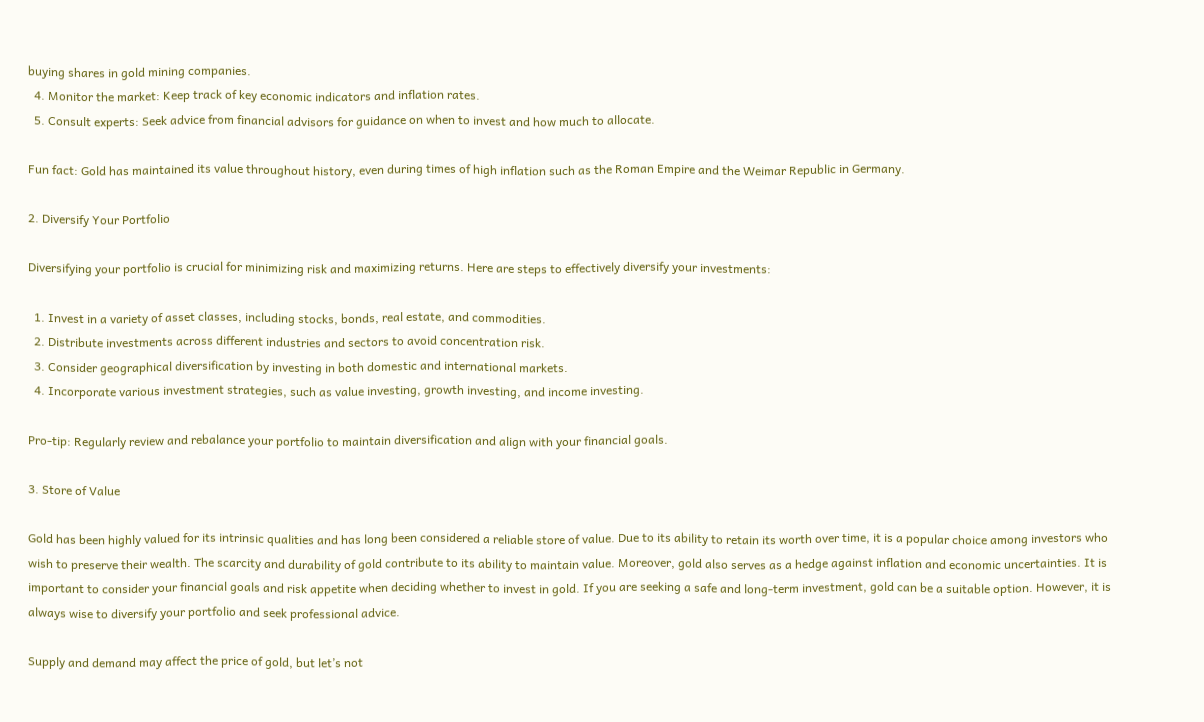buying shares in gold mining companies.
  4. Monitor the market: Keep track of key economic indicators and inflation rates.
  5. Consult experts: Seek advice from financial advisors for guidance on when to invest and how much to allocate.

Fun fact: Gold has maintained its value throughout history, even during times of high inflation such as the Roman Empire and the Weimar Republic in Germany.

2. Diversify Your Portfolio

Diversifying your portfolio is crucial for minimizing risk and maximizing returns. Here are steps to effectively diversify your investments:

  1. Invest in a variety of asset classes, including stocks, bonds, real estate, and commodities.
  2. Distribute investments across different industries and sectors to avoid concentration risk.
  3. Consider geographical diversification by investing in both domestic and international markets.
  4. Incorporate various investment strategies, such as value investing, growth investing, and income investing.

Pro-tip: Regularly review and rebalance your portfolio to maintain diversification and align with your financial goals.

3. Store of Value

Gold has been highly valued for its intrinsic qualities and has long been considered a reliable store of value. Due to its ability to retain its worth over time, it is a popular choice among investors who wish to preserve their wealth. The scarcity and durability of gold contribute to its ability to maintain value. Moreover, gold also serves as a hedge against inflation and economic uncertainties. It is important to consider your financial goals and risk appetite when deciding whether to invest in gold. If you are seeking a safe and long-term investment, gold can be a suitable option. However, it is always wise to diversify your portfolio and seek professional advice.

Supply and demand may affect the price of gold, but let’s not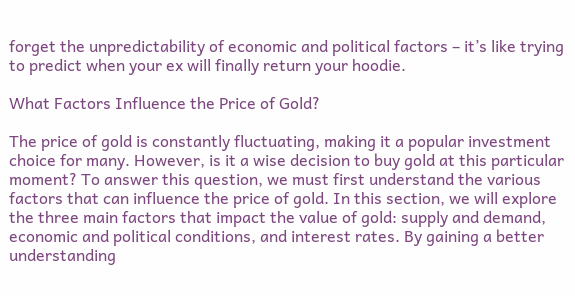forget the unpredictability of economic and political factors – it’s like trying to predict when your ex will finally return your hoodie.

What Factors Influence the Price of Gold?

The price of gold is constantly fluctuating, making it a popular investment choice for many. However, is it a wise decision to buy gold at this particular moment? To answer this question, we must first understand the various factors that can influence the price of gold. In this section, we will explore the three main factors that impact the value of gold: supply and demand, economic and political conditions, and interest rates. By gaining a better understanding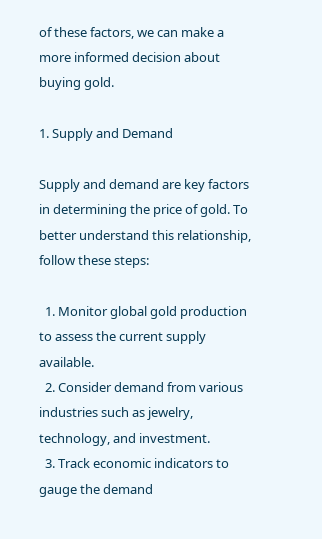of these factors, we can make a more informed decision about buying gold.

1. Supply and Demand

Supply and demand are key factors in determining the price of gold. To better understand this relationship, follow these steps:

  1. Monitor global gold production to assess the current supply available.
  2. Consider demand from various industries such as jewelry, technology, and investment.
  3. Track economic indicators to gauge the demand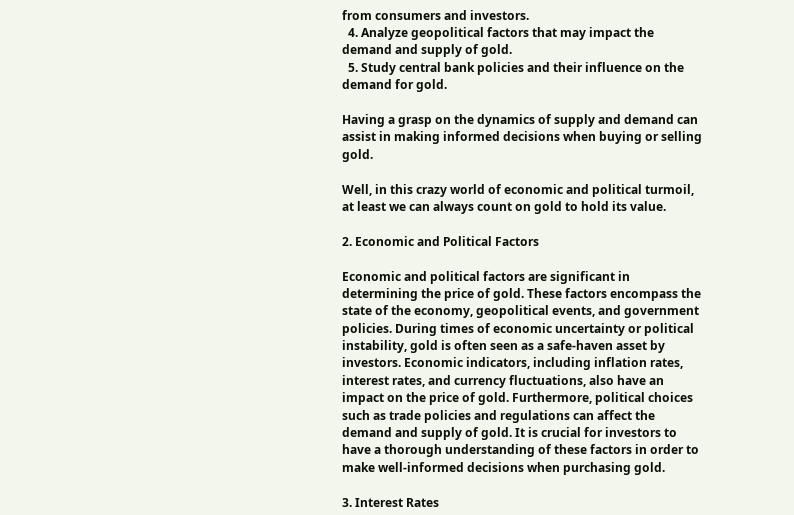from consumers and investors.
  4. Analyze geopolitical factors that may impact the demand and supply of gold.
  5. Study central bank policies and their influence on the demand for gold.

Having a grasp on the dynamics of supply and demand can assist in making informed decisions when buying or selling gold.

Well, in this crazy world of economic and political turmoil, at least we can always count on gold to hold its value.

2. Economic and Political Factors

Economic and political factors are significant in determining the price of gold. These factors encompass the state of the economy, geopolitical events, and government policies. During times of economic uncertainty or political instability, gold is often seen as a safe-haven asset by investors. Economic indicators, including inflation rates, interest rates, and currency fluctuations, also have an impact on the price of gold. Furthermore, political choices such as trade policies and regulations can affect the demand and supply of gold. It is crucial for investors to have a thorough understanding of these factors in order to make well-informed decisions when purchasing gold.

3. Interest Rates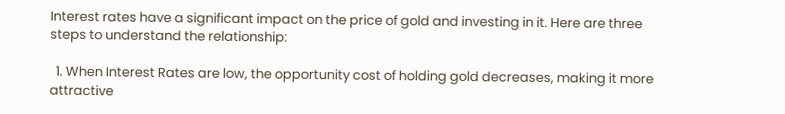Interest rates have a significant impact on the price of gold and investing in it. Here are three steps to understand the relationship:

  1. When Interest Rates are low, the opportunity cost of holding gold decreases, making it more attractive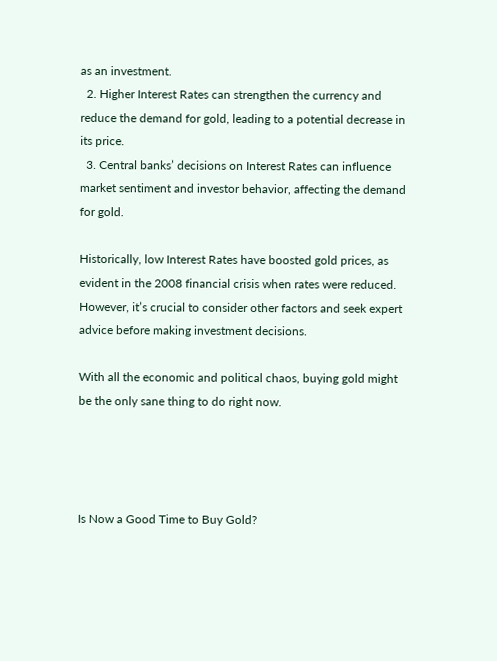as an investment.
  2. Higher Interest Rates can strengthen the currency and reduce the demand for gold, leading to a potential decrease in its price.
  3. Central banks’ decisions on Interest Rates can influence market sentiment and investor behavior, affecting the demand for gold.

Historically, low Interest Rates have boosted gold prices, as evident in the 2008 financial crisis when rates were reduced. However, it’s crucial to consider other factors and seek expert advice before making investment decisions.

With all the economic and political chaos, buying gold might be the only sane thing to do right now.




Is Now a Good Time to Buy Gold?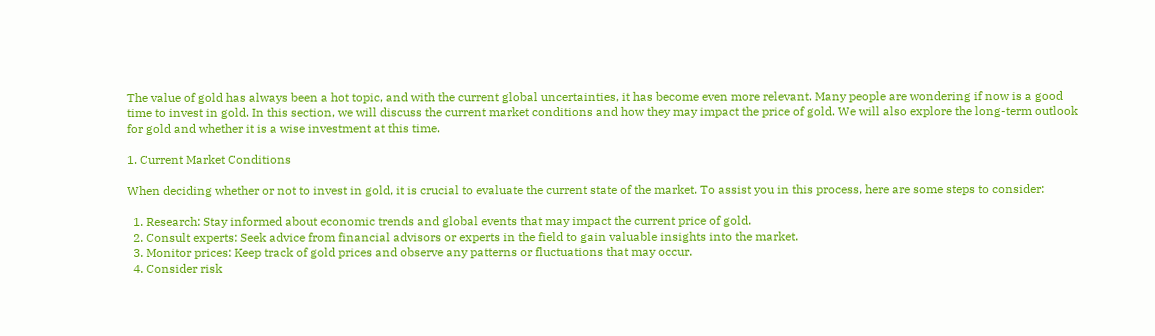The value of gold has always been a hot topic, and with the current global uncertainties, it has become even more relevant. Many people are wondering if now is a good time to invest in gold. In this section, we will discuss the current market conditions and how they may impact the price of gold. We will also explore the long-term outlook for gold and whether it is a wise investment at this time.

1. Current Market Conditions

When deciding whether or not to invest in gold, it is crucial to evaluate the current state of the market. To assist you in this process, here are some steps to consider:

  1. Research: Stay informed about economic trends and global events that may impact the current price of gold.
  2. Consult experts: Seek advice from financial advisors or experts in the field to gain valuable insights into the market.
  3. Monitor prices: Keep track of gold prices and observe any patterns or fluctuations that may occur.
  4. Consider risk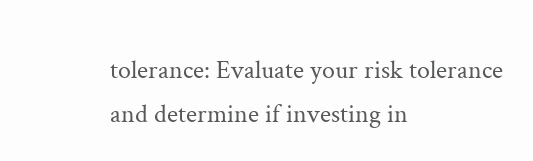tolerance: Evaluate your risk tolerance and determine if investing in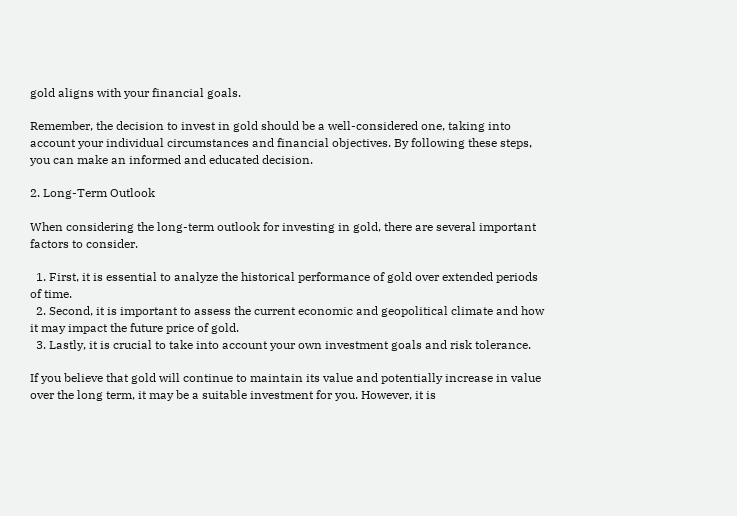gold aligns with your financial goals.

Remember, the decision to invest in gold should be a well-considered one, taking into account your individual circumstances and financial objectives. By following these steps, you can make an informed and educated decision.

2. Long-Term Outlook

When considering the long-term outlook for investing in gold, there are several important factors to consider.

  1. First, it is essential to analyze the historical performance of gold over extended periods of time.
  2. Second, it is important to assess the current economic and geopolitical climate and how it may impact the future price of gold.
  3. Lastly, it is crucial to take into account your own investment goals and risk tolerance.

If you believe that gold will continue to maintain its value and potentially increase in value over the long term, it may be a suitable investment for you. However, it is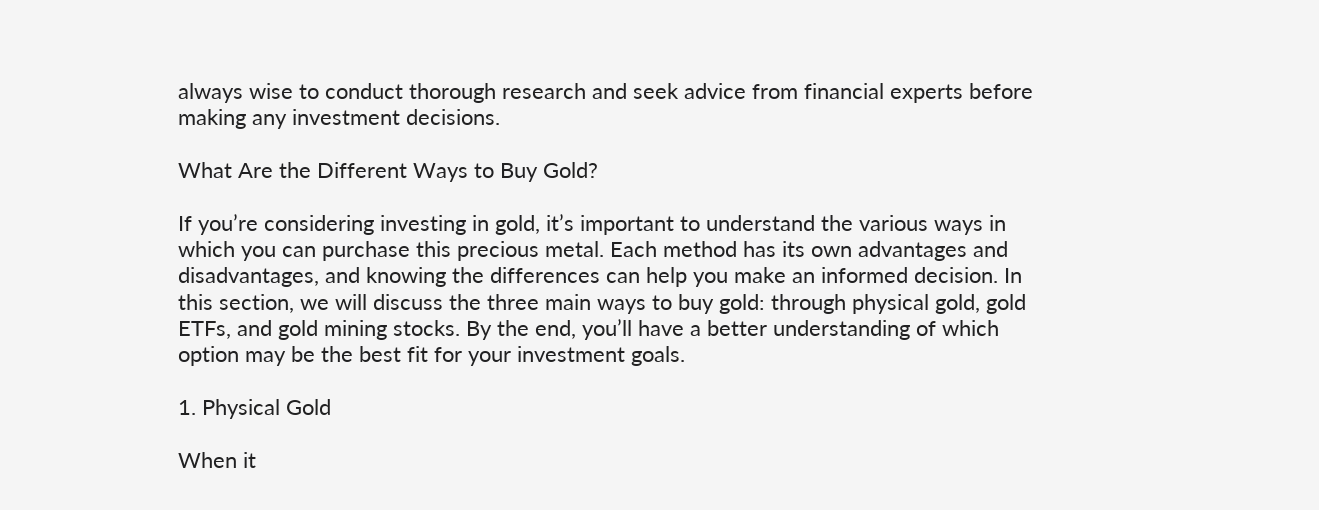always wise to conduct thorough research and seek advice from financial experts before making any investment decisions.

What Are the Different Ways to Buy Gold?

If you’re considering investing in gold, it’s important to understand the various ways in which you can purchase this precious metal. Each method has its own advantages and disadvantages, and knowing the differences can help you make an informed decision. In this section, we will discuss the three main ways to buy gold: through physical gold, gold ETFs, and gold mining stocks. By the end, you’ll have a better understanding of which option may be the best fit for your investment goals.

1. Physical Gold

When it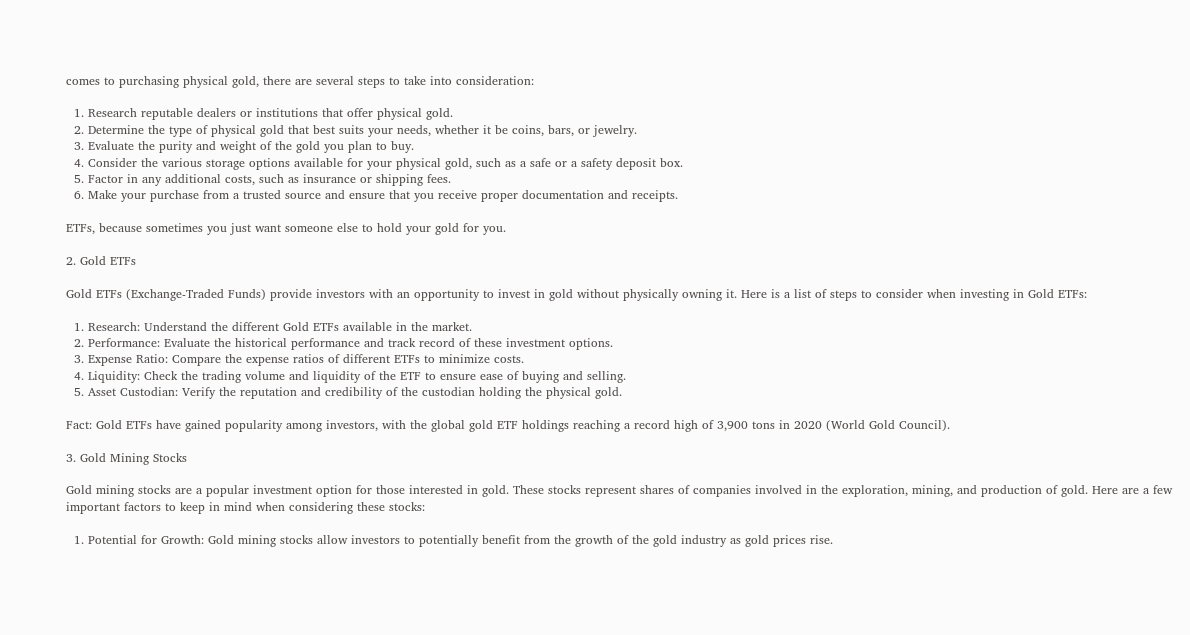comes to purchasing physical gold, there are several steps to take into consideration:

  1. Research reputable dealers or institutions that offer physical gold.
  2. Determine the type of physical gold that best suits your needs, whether it be coins, bars, or jewelry.
  3. Evaluate the purity and weight of the gold you plan to buy.
  4. Consider the various storage options available for your physical gold, such as a safe or a safety deposit box.
  5. Factor in any additional costs, such as insurance or shipping fees.
  6. Make your purchase from a trusted source and ensure that you receive proper documentation and receipts.

ETFs, because sometimes you just want someone else to hold your gold for you.

2. Gold ETFs

Gold ETFs (Exchange-Traded Funds) provide investors with an opportunity to invest in gold without physically owning it. Here is a list of steps to consider when investing in Gold ETFs:

  1. Research: Understand the different Gold ETFs available in the market.
  2. Performance: Evaluate the historical performance and track record of these investment options.
  3. Expense Ratio: Compare the expense ratios of different ETFs to minimize costs.
  4. Liquidity: Check the trading volume and liquidity of the ETF to ensure ease of buying and selling.
  5. Asset Custodian: Verify the reputation and credibility of the custodian holding the physical gold.

Fact: Gold ETFs have gained popularity among investors, with the global gold ETF holdings reaching a record high of 3,900 tons in 2020 (World Gold Council).

3. Gold Mining Stocks

Gold mining stocks are a popular investment option for those interested in gold. These stocks represent shares of companies involved in the exploration, mining, and production of gold. Here are a few important factors to keep in mind when considering these stocks:

  1. Potential for Growth: Gold mining stocks allow investors to potentially benefit from the growth of the gold industry as gold prices rise.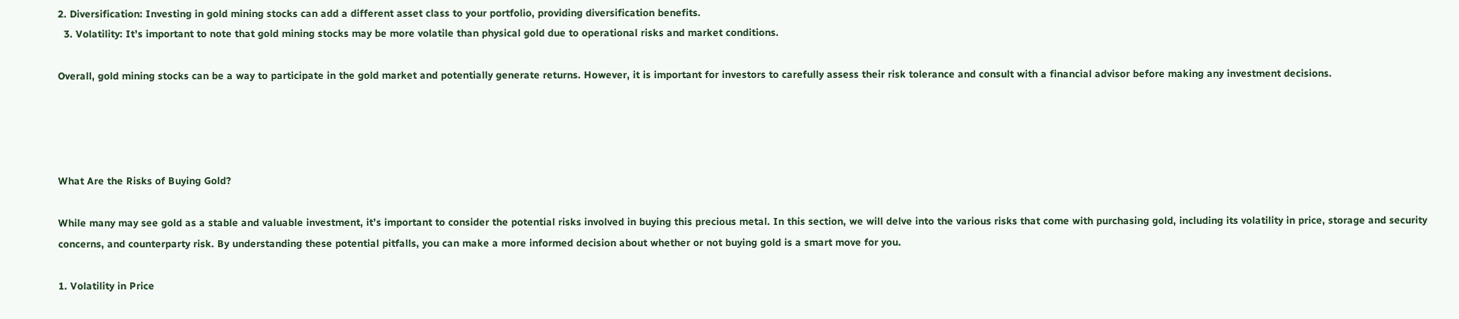2. Diversification: Investing in gold mining stocks can add a different asset class to your portfolio, providing diversification benefits.
  3. Volatility: It’s important to note that gold mining stocks may be more volatile than physical gold due to operational risks and market conditions.

Overall, gold mining stocks can be a way to participate in the gold market and potentially generate returns. However, it is important for investors to carefully assess their risk tolerance and consult with a financial advisor before making any investment decisions.




What Are the Risks of Buying Gold?

While many may see gold as a stable and valuable investment, it’s important to consider the potential risks involved in buying this precious metal. In this section, we will delve into the various risks that come with purchasing gold, including its volatility in price, storage and security concerns, and counterparty risk. By understanding these potential pitfalls, you can make a more informed decision about whether or not buying gold is a smart move for you.

1. Volatility in Price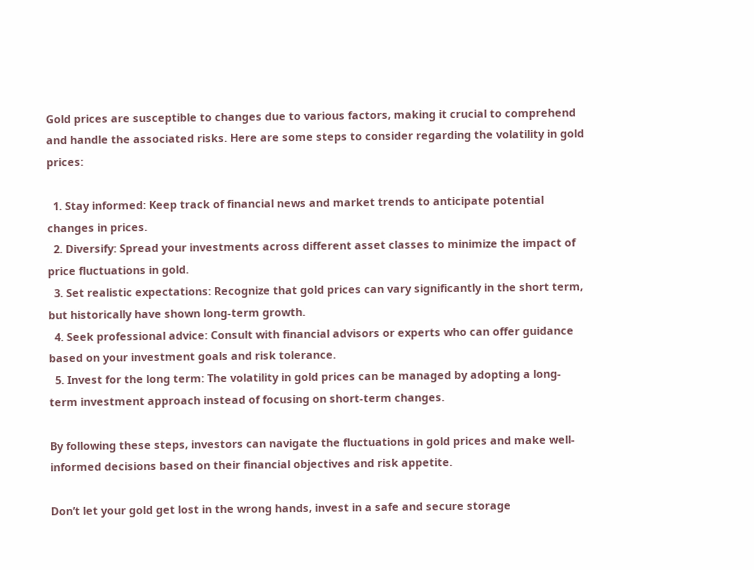Gold prices are susceptible to changes due to various factors, making it crucial to comprehend and handle the associated risks. Here are some steps to consider regarding the volatility in gold prices:

  1. Stay informed: Keep track of financial news and market trends to anticipate potential changes in prices.
  2. Diversify: Spread your investments across different asset classes to minimize the impact of price fluctuations in gold.
  3. Set realistic expectations: Recognize that gold prices can vary significantly in the short term, but historically have shown long-term growth.
  4. Seek professional advice: Consult with financial advisors or experts who can offer guidance based on your investment goals and risk tolerance.
  5. Invest for the long term: The volatility in gold prices can be managed by adopting a long-term investment approach instead of focusing on short-term changes.

By following these steps, investors can navigate the fluctuations in gold prices and make well-informed decisions based on their financial objectives and risk appetite.

Don’t let your gold get lost in the wrong hands, invest in a safe and secure storage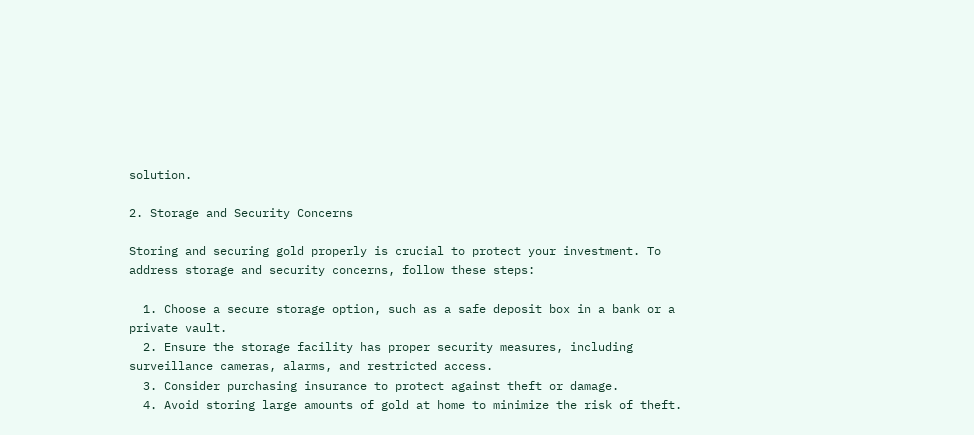solution.

2. Storage and Security Concerns

Storing and securing gold properly is crucial to protect your investment. To address storage and security concerns, follow these steps:

  1. Choose a secure storage option, such as a safe deposit box in a bank or a private vault.
  2. Ensure the storage facility has proper security measures, including surveillance cameras, alarms, and restricted access.
  3. Consider purchasing insurance to protect against theft or damage.
  4. Avoid storing large amounts of gold at home to minimize the risk of theft.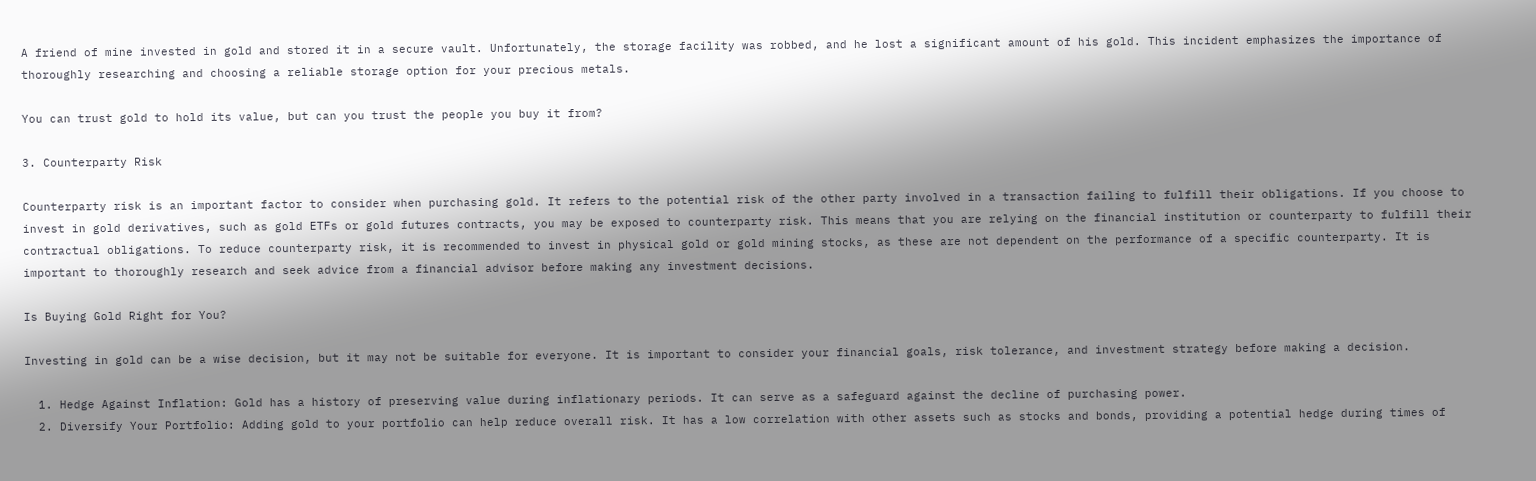A friend of mine invested in gold and stored it in a secure vault. Unfortunately, the storage facility was robbed, and he lost a significant amount of his gold. This incident emphasizes the importance of thoroughly researching and choosing a reliable storage option for your precious metals.

You can trust gold to hold its value, but can you trust the people you buy it from?

3. Counterparty Risk

Counterparty risk is an important factor to consider when purchasing gold. It refers to the potential risk of the other party involved in a transaction failing to fulfill their obligations. If you choose to invest in gold derivatives, such as gold ETFs or gold futures contracts, you may be exposed to counterparty risk. This means that you are relying on the financial institution or counterparty to fulfill their contractual obligations. To reduce counterparty risk, it is recommended to invest in physical gold or gold mining stocks, as these are not dependent on the performance of a specific counterparty. It is important to thoroughly research and seek advice from a financial advisor before making any investment decisions.

Is Buying Gold Right for You?

Investing in gold can be a wise decision, but it may not be suitable for everyone. It is important to consider your financial goals, risk tolerance, and investment strategy before making a decision.

  1. Hedge Against Inflation: Gold has a history of preserving value during inflationary periods. It can serve as a safeguard against the decline of purchasing power.
  2. Diversify Your Portfolio: Adding gold to your portfolio can help reduce overall risk. It has a low correlation with other assets such as stocks and bonds, providing a potential hedge during times of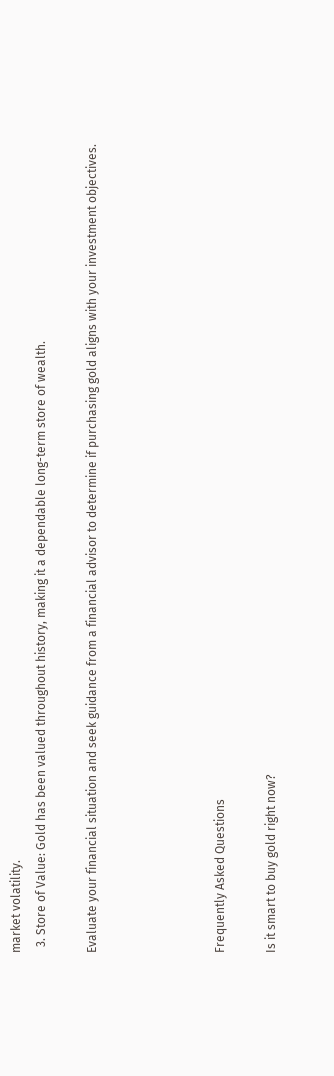market volatility.
  3. Store of Value: Gold has been valued throughout history, making it a dependable long-term store of wealth.

Evaluate your financial situation and seek guidance from a financial advisor to determine if purchasing gold aligns with your investment objectives.




Frequently Asked Questions

Is it smart to buy gold right now?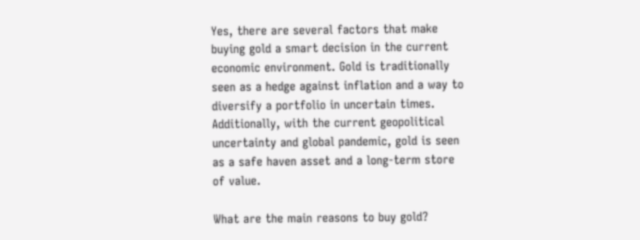Yes, there are several factors that make buying gold a smart decision in the current economic environment. Gold is traditionally seen as a hedge against inflation and a way to diversify a portfolio in uncertain times. Additionally, with the current geopolitical uncertainty and global pandemic, gold is seen as a safe haven asset and a long-term store of value.

What are the main reasons to buy gold?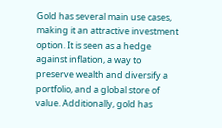Gold has several main use cases, making it an attractive investment option. It is seen as a hedge against inflation, a way to preserve wealth and diversify a portfolio, and a global store of value. Additionally, gold has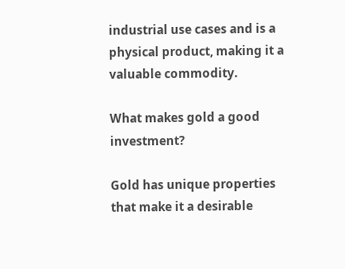industrial use cases and is a physical product, making it a valuable commodity.

What makes gold a good investment?

Gold has unique properties that make it a desirable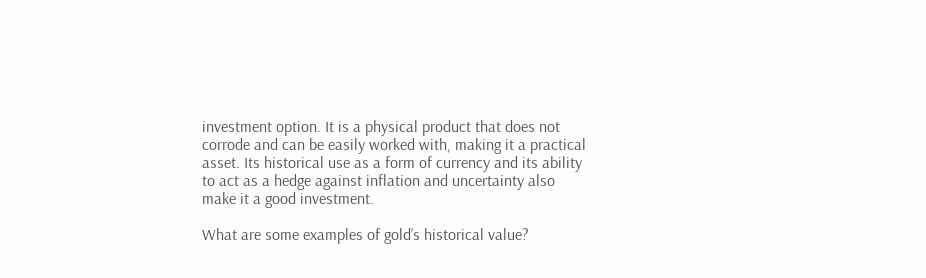investment option. It is a physical product that does not corrode and can be easily worked with, making it a practical asset. Its historical use as a form of currency and its ability to act as a hedge against inflation and uncertainty also make it a good investment.

What are some examples of gold’s historical value?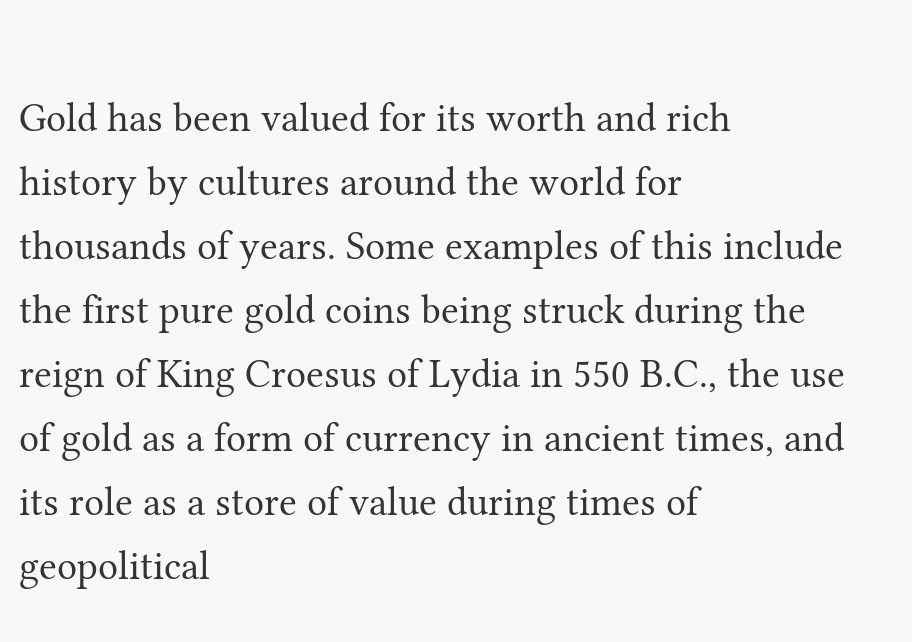Gold has been valued for its worth and rich history by cultures around the world for thousands of years. Some examples of this include the first pure gold coins being struck during the reign of King Croesus of Lydia in 550 B.C., the use of gold as a form of currency in ancient times, and its role as a store of value during times of geopolitical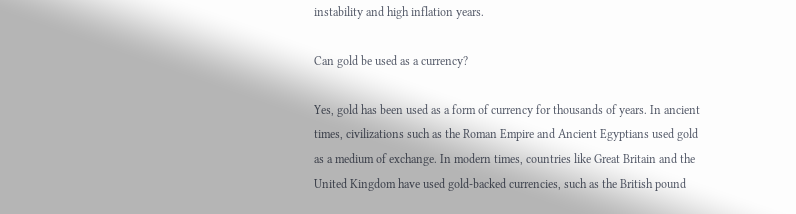instability and high inflation years.

Can gold be used as a currency?

Yes, gold has been used as a form of currency for thousands of years. In ancient times, civilizations such as the Roman Empire and Ancient Egyptians used gold as a medium of exchange. In modern times, countries like Great Britain and the United Kingdom have used gold-backed currencies, such as the British pound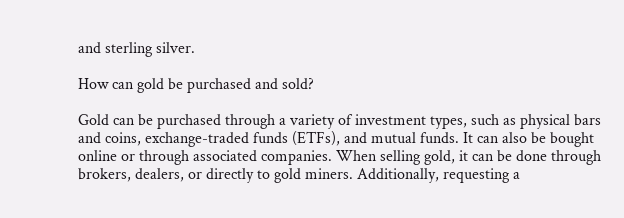and sterling silver.

How can gold be purchased and sold?

Gold can be purchased through a variety of investment types, such as physical bars and coins, exchange-traded funds (ETFs), and mutual funds. It can also be bought online or through associated companies. When selling gold, it can be done through brokers, dealers, or directly to gold miners. Additionally, requesting a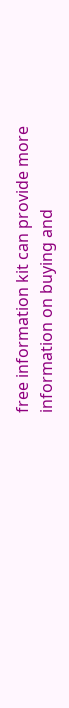free information kit can provide more information on buying and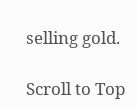selling gold.

Scroll to Top